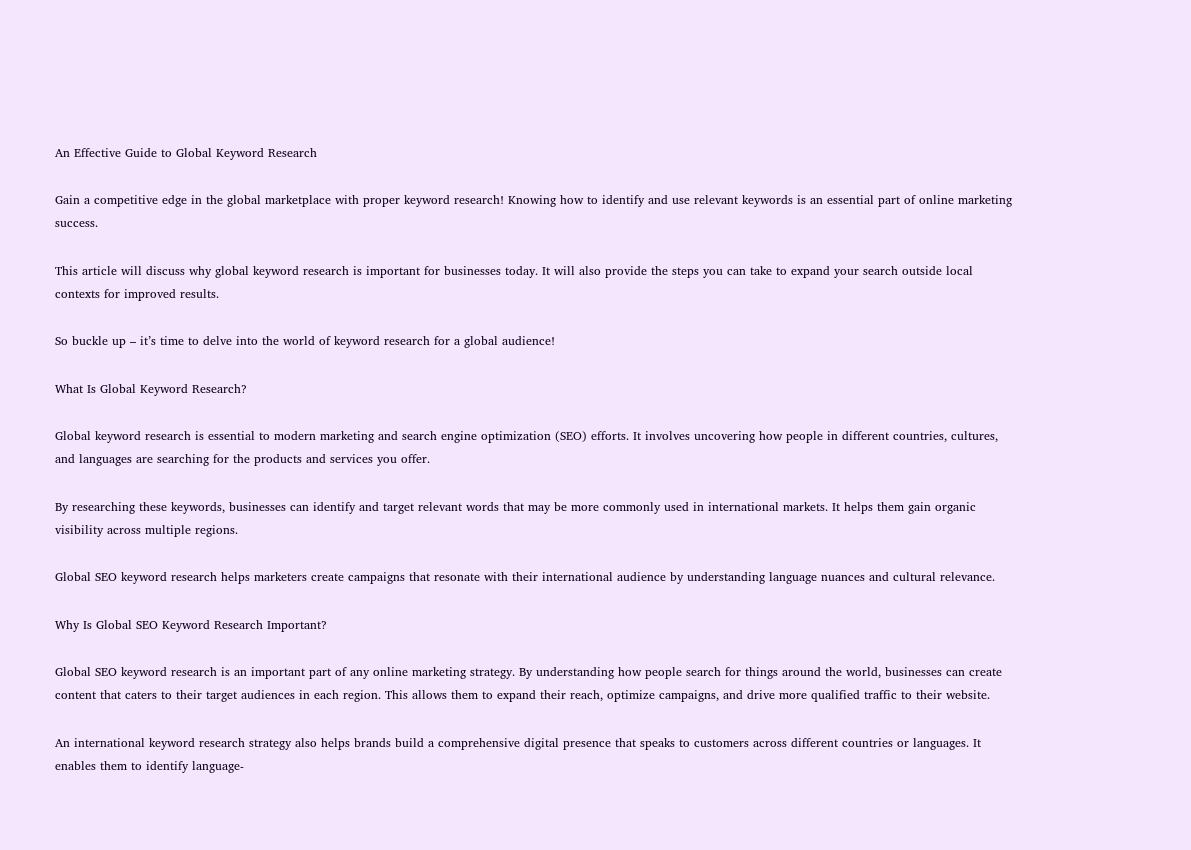An Effective Guide to Global Keyword Research

Gain a competitive edge in the global marketplace with proper keyword research! Knowing how to identify and use relevant keywords is an essential part of online marketing success.

This article will discuss why global keyword research is important for businesses today. It will also provide the steps you can take to expand your search outside local contexts for improved results.

So buckle up – it’s time to delve into the world of keyword research for a global audience!

What Is Global Keyword Research?

Global keyword research is essential to modern marketing and search engine optimization (SEO) efforts. It involves uncovering how people in different countries, cultures, and languages are searching for the products and services you offer.

By researching these keywords, businesses can identify and target relevant words that may be more commonly used in international markets. It helps them gain organic visibility across multiple regions.

Global SEO keyword research helps marketers create campaigns that resonate with their international audience by understanding language nuances and cultural relevance.

Why Is Global SEO Keyword Research Important?

Global SEO keyword research is an important part of any online marketing strategy. By understanding how people search for things around the world, businesses can create content that caters to their target audiences in each region. This allows them to expand their reach, optimize campaigns, and drive more qualified traffic to their website.

An international keyword research strategy also helps brands build a comprehensive digital presence that speaks to customers across different countries or languages. It enables them to identify language-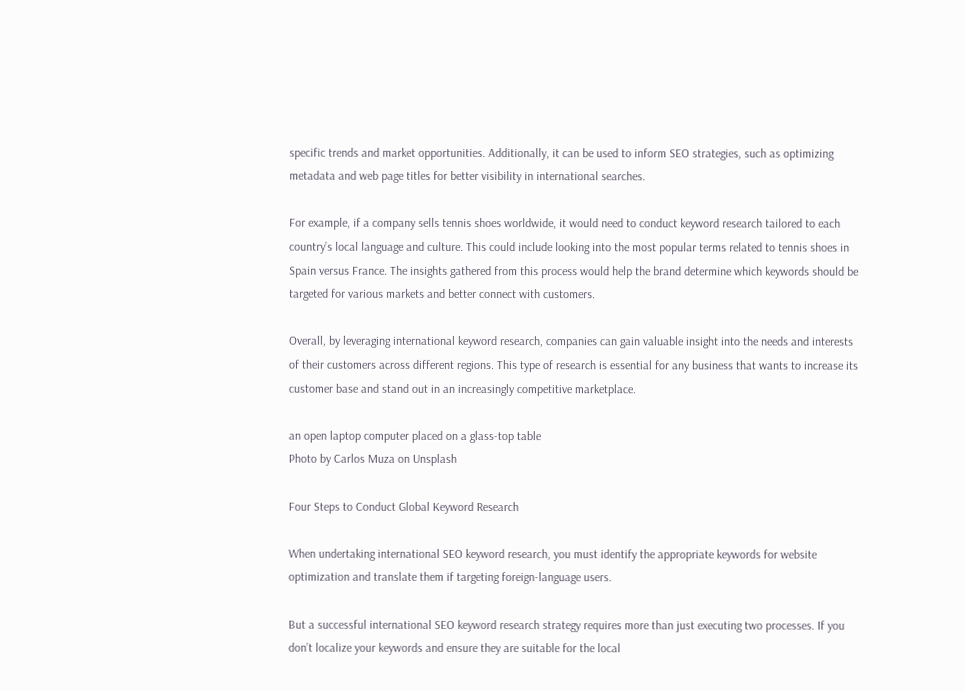specific trends and market opportunities. Additionally, it can be used to inform SEO strategies, such as optimizing metadata and web page titles for better visibility in international searches.

For example, if a company sells tennis shoes worldwide, it would need to conduct keyword research tailored to each country’s local language and culture. This could include looking into the most popular terms related to tennis shoes in Spain versus France. The insights gathered from this process would help the brand determine which keywords should be targeted for various markets and better connect with customers.

Overall, by leveraging international keyword research, companies can gain valuable insight into the needs and interests of their customers across different regions. This type of research is essential for any business that wants to increase its customer base and stand out in an increasingly competitive marketplace.

an open laptop computer placed on a glass-top table
Photo by Carlos Muza on Unsplash

Four Steps to Conduct Global Keyword Research

When undertaking international SEO keyword research, you must identify the appropriate keywords for website optimization and translate them if targeting foreign-language users.

But a successful international SEO keyword research strategy requires more than just executing two processes. If you don’t localize your keywords and ensure they are suitable for the local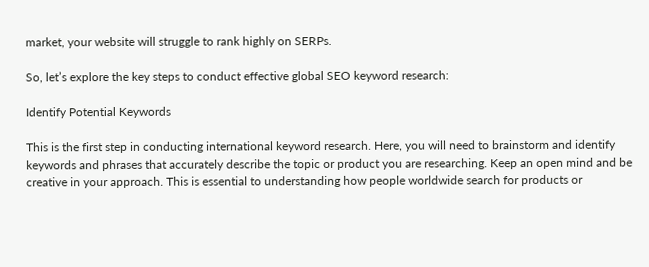market, your website will struggle to rank highly on SERPs.

So, let’s explore the key steps to conduct effective global SEO keyword research:

Identify Potential Keywords

This is the first step in conducting international keyword research. Here, you will need to brainstorm and identify keywords and phrases that accurately describe the topic or product you are researching. Keep an open mind and be creative in your approach. This is essential to understanding how people worldwide search for products or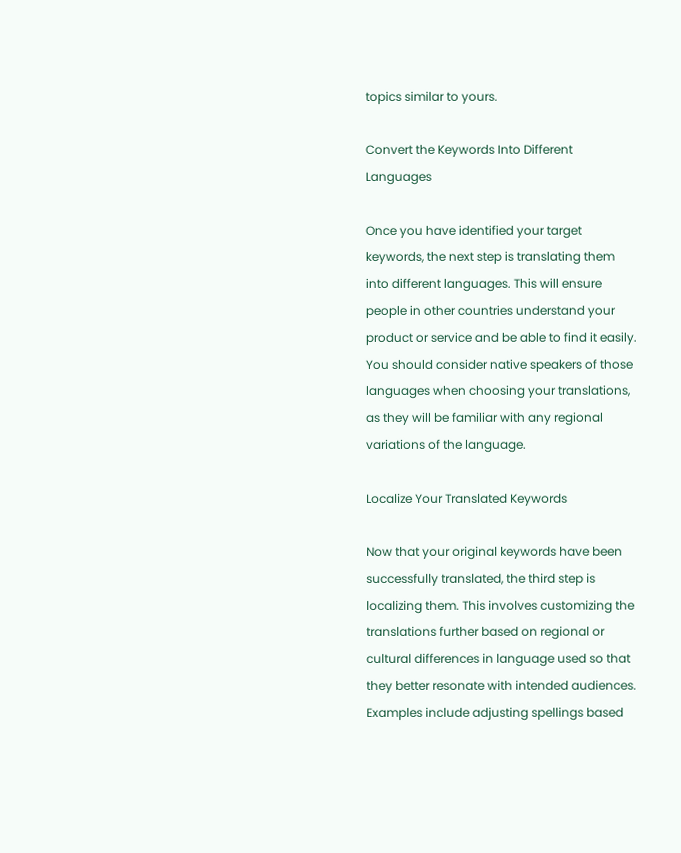topics similar to yours.

Convert the Keywords Into Different Languages

Once you have identified your target keywords, the next step is translating them into different languages. This will ensure people in other countries understand your product or service and be able to find it easily. You should consider native speakers of those languages when choosing your translations, as they will be familiar with any regional variations of the language.

Localize Your Translated Keywords

Now that your original keywords have been successfully translated, the third step is localizing them. This involves customizing the translations further based on regional or cultural differences in language used so that they better resonate with intended audiences. Examples include adjusting spellings based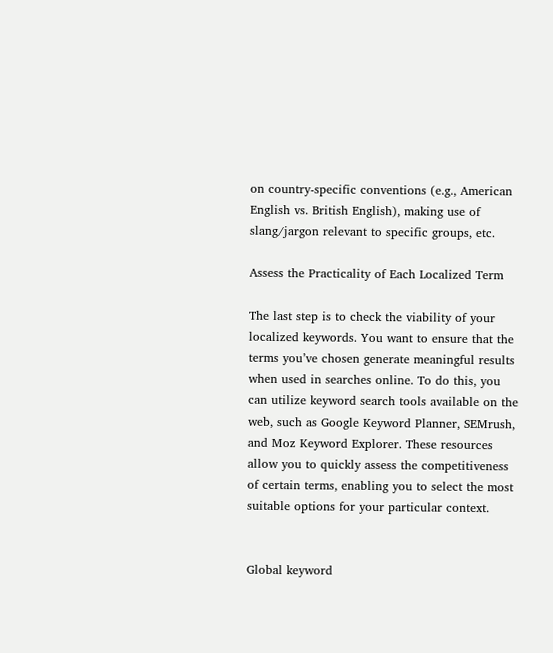on country-specific conventions (e.g., American English vs. British English), making use of slang/jargon relevant to specific groups, etc.

Assess the Practicality of Each Localized Term

The last step is to check the viability of your localized keywords. You want to ensure that the terms you’ve chosen generate meaningful results when used in searches online. To do this, you can utilize keyword search tools available on the web, such as Google Keyword Planner, SEMrush, and Moz Keyword Explorer. These resources allow you to quickly assess the competitiveness of certain terms, enabling you to select the most suitable options for your particular context.


Global keyword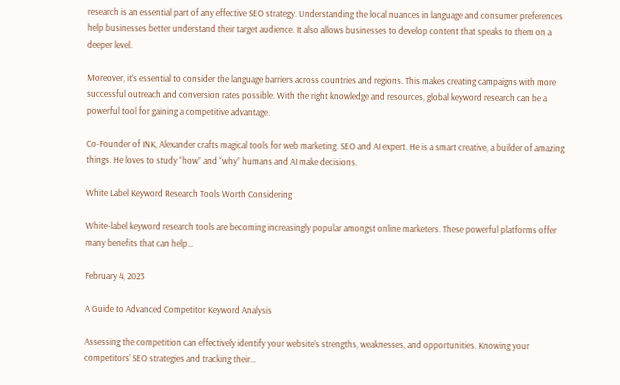research is an essential part of any effective SEO strategy. Understanding the local nuances in language and consumer preferences help businesses better understand their target audience. It also allows businesses to develop content that speaks to them on a deeper level.

Moreover, it’s essential to consider the language barriers across countries and regions. This makes creating campaigns with more successful outreach and conversion rates possible. With the right knowledge and resources, global keyword research can be a powerful tool for gaining a competitive advantage.

Co-Founder of INK, Alexander crafts magical tools for web marketing. SEO and AI expert. He is a smart creative, a builder of amazing things. He loves to study “how” and “why” humans and AI make decisions.

White Label Keyword Research Tools Worth Considering

White-label keyword research tools are becoming increasingly popular amongst online marketers. These powerful platforms offer many benefits that can help…

February 4, 2023

A Guide to Advanced Competitor Keyword Analysis

Assessing the competition can effectively identify your website’s strengths, weaknesses, and opportunities. Knowing your competitors’ SEO strategies and tracking their…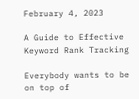February 4, 2023

A Guide to Effective Keyword Rank Tracking

Everybody wants to be on top of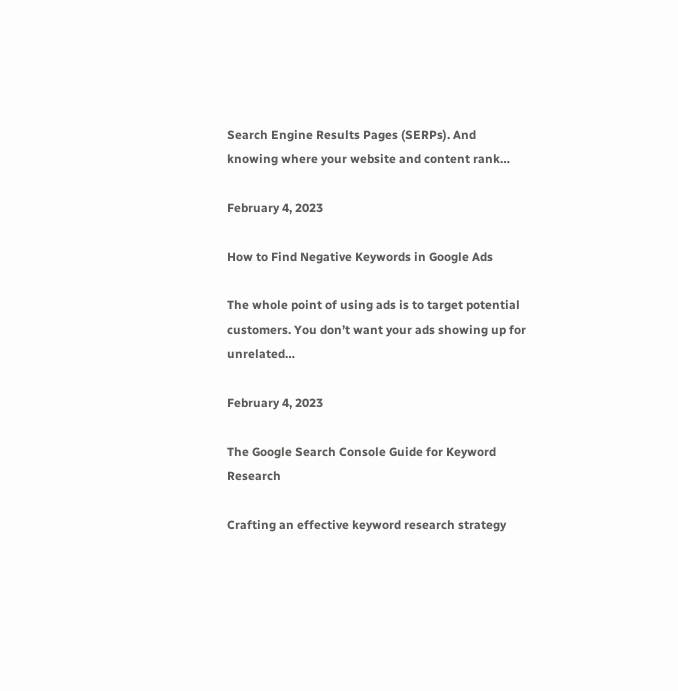Search Engine Results Pages (SERPs). And knowing where your website and content rank…

February 4, 2023

How to Find Negative Keywords in Google Ads

The whole point of using ads is to target potential customers. You don’t want your ads showing up for unrelated…

February 4, 2023

The Google Search Console Guide for Keyword Research

Crafting an effective keyword research strategy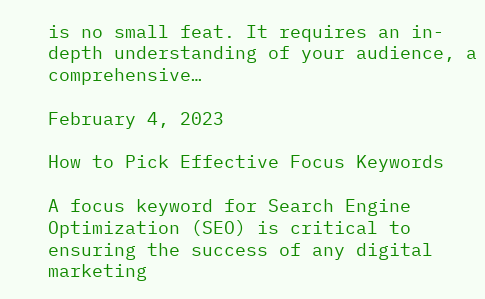is no small feat. It requires an in-depth understanding of your audience, a comprehensive…

February 4, 2023

How to Pick Effective Focus Keywords

A focus keyword for Search Engine Optimization (SEO) is critical to ensuring the success of any digital marketing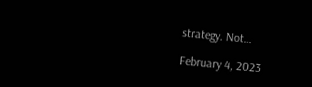strategy. Not…

February 4, 2023